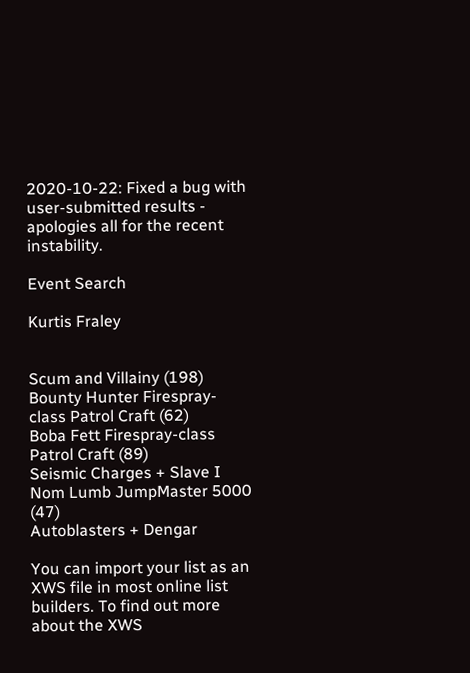2020-10-22: Fixed a bug with user-submitted results - apologies all for the recent instability.

Event Search

Kurtis Fraley


Scum and Villainy (198)
Bounty Hunter Firespray-class Patrol Craft (62)
Boba Fett Firespray-class Patrol Craft (89)
Seismic Charges + Slave I
Nom Lumb JumpMaster 5000 (47)
Autoblasters + Dengar

You can import your list as an XWS file in most online list builders. To find out more about the XWS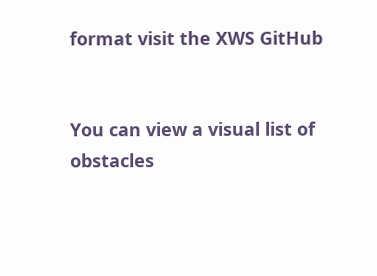format visit the XWS GitHub


You can view a visual list of obstacles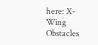here: X-Wing Obstacles